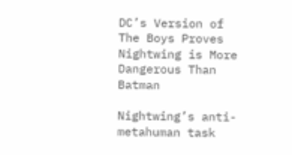DC’s Version of The Boys Proves Nightwing is More Dangerous Than Batman

Nightwing’s anti-metahuman task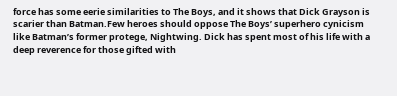force has some eerie similarities to The Boys, and it shows that Dick Grayson is scarier than Batman.Few heroes should oppose The Boys’ superhero cynicism like Batman’s former protege, Nightwing. Dick has spent most of his life with a deep reverence for those gifted with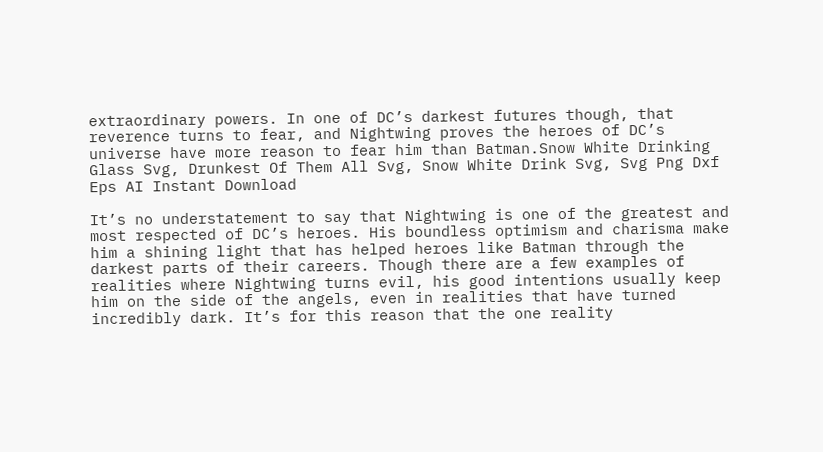extraordinary powers. In one of DC’s darkest futures though, that reverence turns to fear, and Nightwing proves the heroes of DC’s universe have more reason to fear him than Batman.Snow White Drinking Glass Svg, Drunkest Of Them All Svg, Snow White Drink Svg, Svg Png Dxf Eps AI Instant Download

It’s no understatement to say that Nightwing is one of the greatest and most respected of DC’s heroes. His boundless optimism and charisma make him a shining light that has helped heroes like Batman through the darkest parts of their careers. Though there are a few examples of realities where Nightwing turns evil, his good intentions usually keep him on the side of the angels, even in realities that have turned incredibly dark. It’s for this reason that the one reality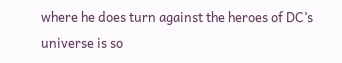where he does turn against the heroes of DC’s universe is so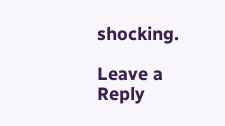shocking.

Leave a Reply